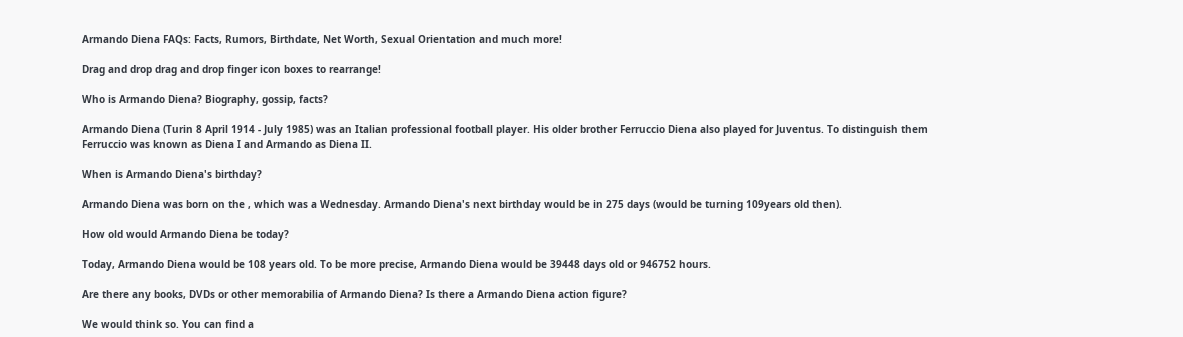Armando Diena FAQs: Facts, Rumors, Birthdate, Net Worth, Sexual Orientation and much more!

Drag and drop drag and drop finger icon boxes to rearrange!

Who is Armando Diena? Biography, gossip, facts?

Armando Diena (Turin 8 April 1914 - July 1985) was an Italian professional football player. His older brother Ferruccio Diena also played for Juventus. To distinguish them Ferruccio was known as Diena I and Armando as Diena II.

When is Armando Diena's birthday?

Armando Diena was born on the , which was a Wednesday. Armando Diena's next birthday would be in 275 days (would be turning 109years old then).

How old would Armando Diena be today?

Today, Armando Diena would be 108 years old. To be more precise, Armando Diena would be 39448 days old or 946752 hours.

Are there any books, DVDs or other memorabilia of Armando Diena? Is there a Armando Diena action figure?

We would think so. You can find a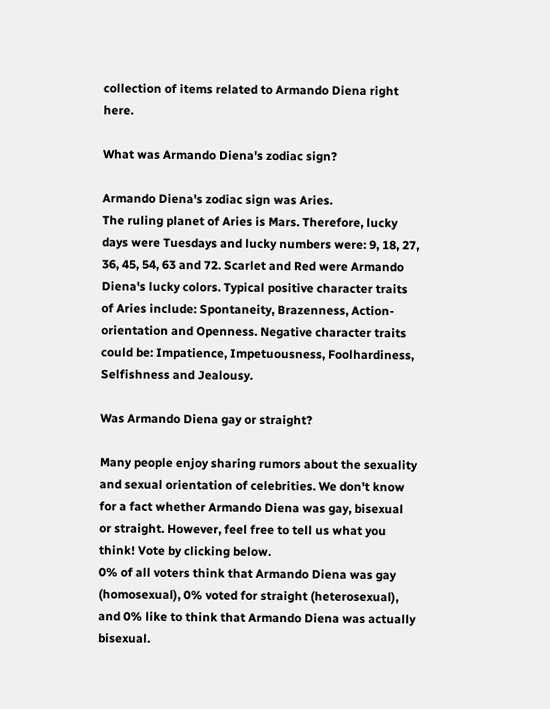collection of items related to Armando Diena right here.

What was Armando Diena's zodiac sign?

Armando Diena's zodiac sign was Aries.
The ruling planet of Aries is Mars. Therefore, lucky days were Tuesdays and lucky numbers were: 9, 18, 27, 36, 45, 54, 63 and 72. Scarlet and Red were Armando Diena's lucky colors. Typical positive character traits of Aries include: Spontaneity, Brazenness, Action-orientation and Openness. Negative character traits could be: Impatience, Impetuousness, Foolhardiness, Selfishness and Jealousy.

Was Armando Diena gay or straight?

Many people enjoy sharing rumors about the sexuality and sexual orientation of celebrities. We don't know for a fact whether Armando Diena was gay, bisexual or straight. However, feel free to tell us what you think! Vote by clicking below.
0% of all voters think that Armando Diena was gay (homosexual), 0% voted for straight (heterosexual), and 0% like to think that Armando Diena was actually bisexual.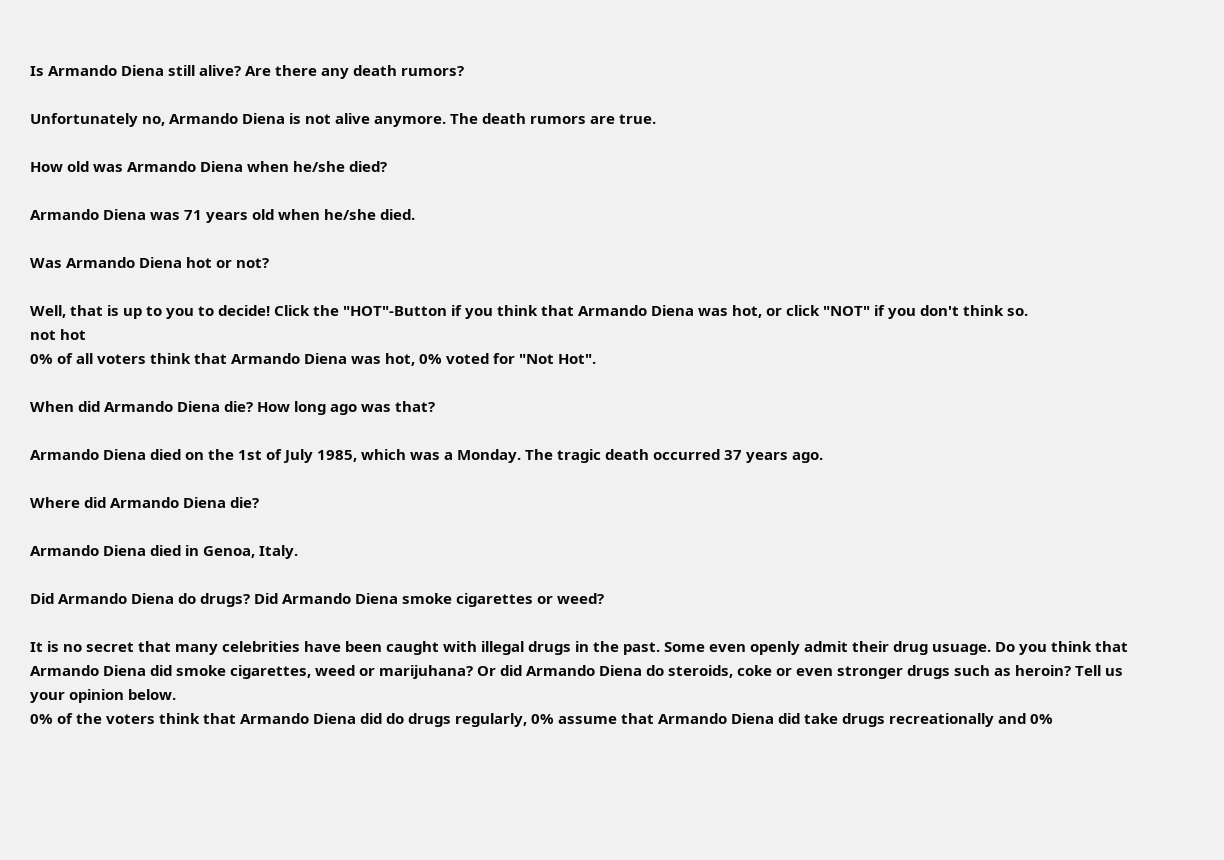Is Armando Diena still alive? Are there any death rumors?

Unfortunately no, Armando Diena is not alive anymore. The death rumors are true.

How old was Armando Diena when he/she died?

Armando Diena was 71 years old when he/she died.

Was Armando Diena hot or not?

Well, that is up to you to decide! Click the "HOT"-Button if you think that Armando Diena was hot, or click "NOT" if you don't think so.
not hot
0% of all voters think that Armando Diena was hot, 0% voted for "Not Hot".

When did Armando Diena die? How long ago was that?

Armando Diena died on the 1st of July 1985, which was a Monday. The tragic death occurred 37 years ago.

Where did Armando Diena die?

Armando Diena died in Genoa, Italy.

Did Armando Diena do drugs? Did Armando Diena smoke cigarettes or weed?

It is no secret that many celebrities have been caught with illegal drugs in the past. Some even openly admit their drug usuage. Do you think that Armando Diena did smoke cigarettes, weed or marijuhana? Or did Armando Diena do steroids, coke or even stronger drugs such as heroin? Tell us your opinion below.
0% of the voters think that Armando Diena did do drugs regularly, 0% assume that Armando Diena did take drugs recreationally and 0%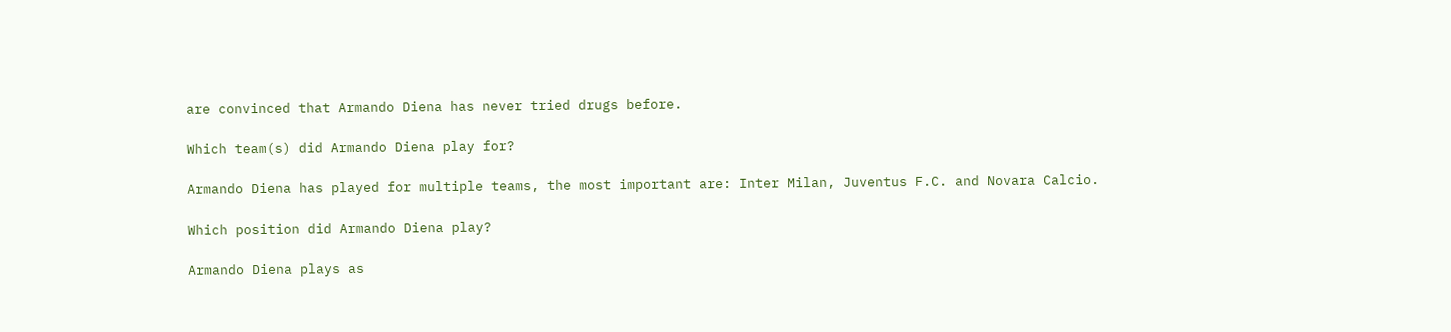are convinced that Armando Diena has never tried drugs before.

Which team(s) did Armando Diena play for?

Armando Diena has played for multiple teams, the most important are: Inter Milan, Juventus F.C. and Novara Calcio.

Which position did Armando Diena play?

Armando Diena plays as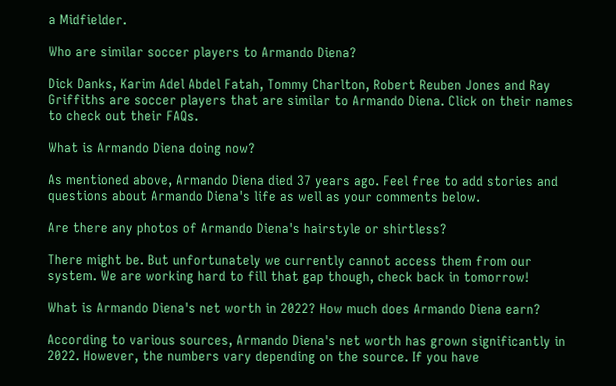a Midfielder.

Who are similar soccer players to Armando Diena?

Dick Danks, Karim Adel Abdel Fatah, Tommy Charlton, Robert Reuben Jones and Ray Griffiths are soccer players that are similar to Armando Diena. Click on their names to check out their FAQs.

What is Armando Diena doing now?

As mentioned above, Armando Diena died 37 years ago. Feel free to add stories and questions about Armando Diena's life as well as your comments below.

Are there any photos of Armando Diena's hairstyle or shirtless?

There might be. But unfortunately we currently cannot access them from our system. We are working hard to fill that gap though, check back in tomorrow!

What is Armando Diena's net worth in 2022? How much does Armando Diena earn?

According to various sources, Armando Diena's net worth has grown significantly in 2022. However, the numbers vary depending on the source. If you have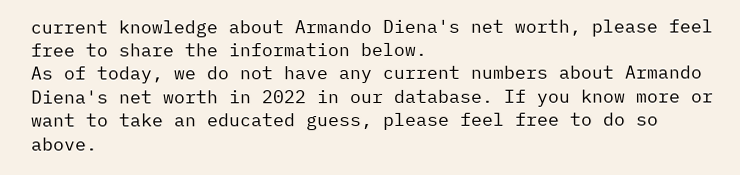current knowledge about Armando Diena's net worth, please feel free to share the information below.
As of today, we do not have any current numbers about Armando Diena's net worth in 2022 in our database. If you know more or want to take an educated guess, please feel free to do so above.